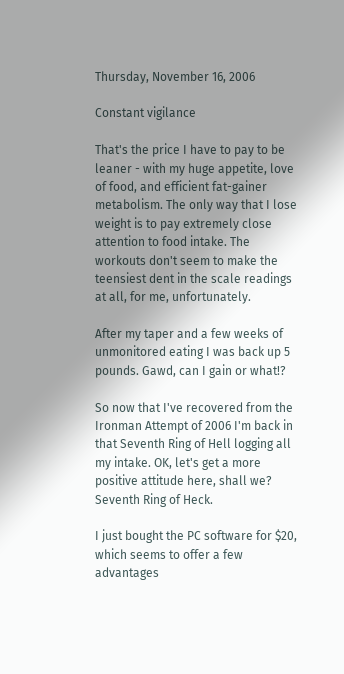Thursday, November 16, 2006

Constant vigilance

That's the price I have to pay to be leaner - with my huge appetite, love of food, and efficient fat-gainer metabolism. The only way that I lose weight is to pay extremely close attention to food intake. The workouts don't seem to make the teensiest dent in the scale readings at all, for me, unfortunately.

After my taper and a few weeks of unmonitored eating I was back up 5 pounds. Gawd, can I gain or what!?

So now that I've recovered from the Ironman Attempt of 2006 I'm back in that Seventh Ring of Hell logging all my intake. OK, let's get a more positive attitude here, shall we? Seventh Ring of Heck.

I just bought the PC software for $20, which seems to offer a few advantages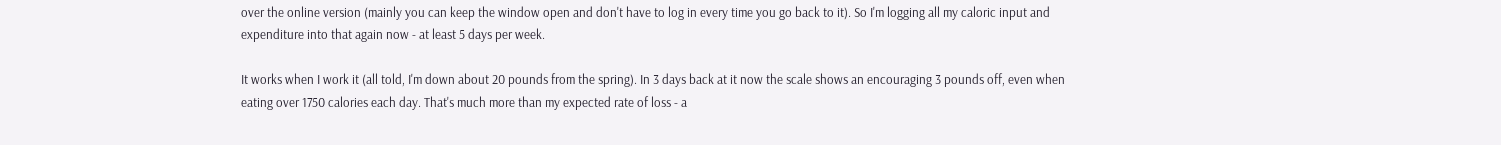over the online version (mainly you can keep the window open and don't have to log in every time you go back to it). So I'm logging all my caloric input and expenditure into that again now - at least 5 days per week.

It works when I work it (all told, I'm down about 20 pounds from the spring). In 3 days back at it now the scale shows an encouraging 3 pounds off, even when eating over 1750 calories each day. That's much more than my expected rate of loss - a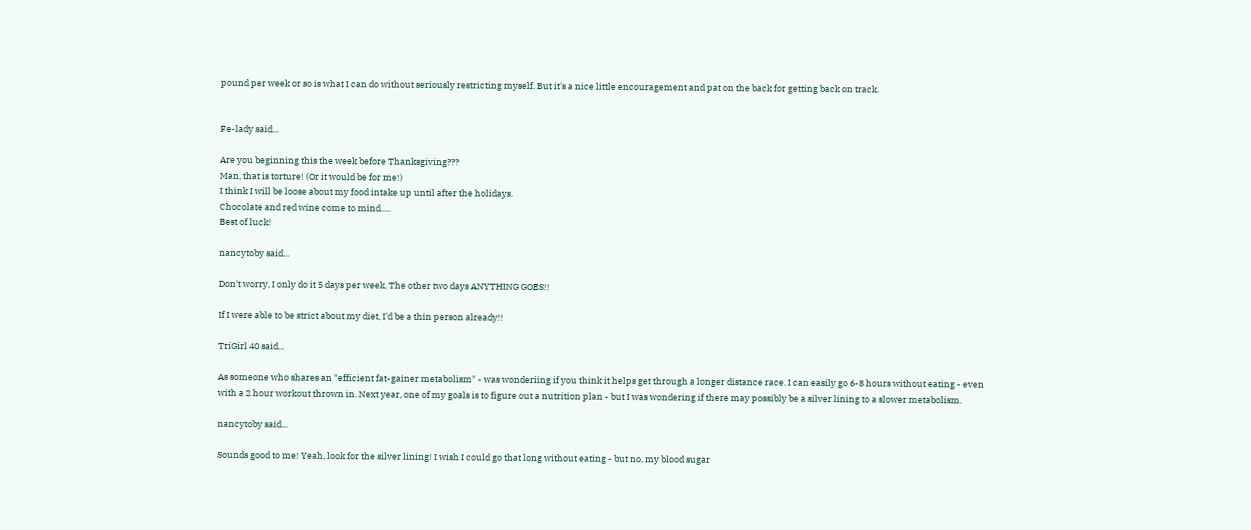pound per week or so is what I can do without seriously restricting myself. But it's a nice little encouragement and pat on the back for getting back on track.


Fe-lady said...

Are you beginning this the week before Thanksgiving???
Man, that is torture! (Or it would be for me!)
I think I will be loose about my food intake up until after the holidays.
Chocolate and red wine come to mind.....
Best of luck!

nancytoby said...

Don't worry, I only do it 5 days per week. The other two days ANYTHING GOES!!

If I were able to be strict about my diet, I'd be a thin person already!!

TriGirl 40 said...

As someone who shares an "efficient fat-gainer metabolism" - was wonderiing if you think it helps get through a longer distance race. I can easily go 6-8 hours without eating - even with a 2 hour workout thrown in. Next year, one of my goals is to figure out a nutrition plan - but I was wondering if there may possibly be a silver lining to a slower metabolism.

nancytoby said...

Sounds good to me! Yeah, look for the silver lining! I wish I could go that long without eating - but no, my blood sugar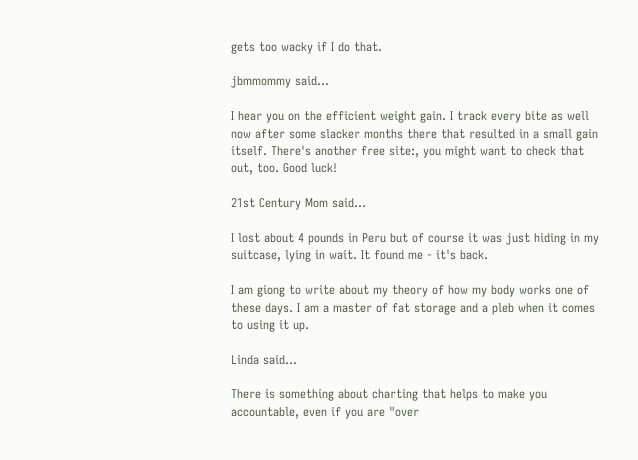gets too wacky if I do that.

jbmmommy said...

I hear you on the efficient weight gain. I track every bite as well now after some slacker months there that resulted in a small gain itself. There's another free site:, you might want to check that out, too. Good luck!

21st Century Mom said...

I lost about 4 pounds in Peru but of course it was just hiding in my suitcase, lying in wait. It found me - it's back.

I am giong to write about my theory of how my body works one of these days. I am a master of fat storage and a pleb when it comes to using it up.

Linda said...

There is something about charting that helps to make you accountable, even if you are "over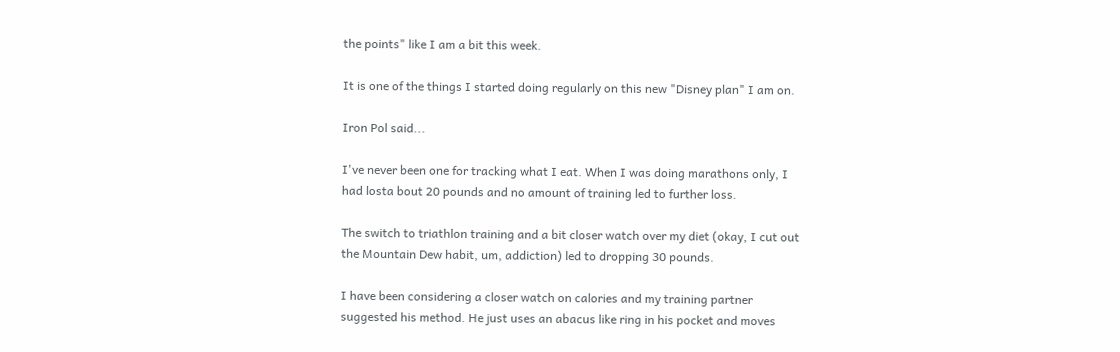the points" like I am a bit this week.

It is one of the things I started doing regularly on this new "Disney plan" I am on.

Iron Pol said...

I've never been one for tracking what I eat. When I was doing marathons only, I had losta bout 20 pounds and no amount of training led to further loss.

The switch to triathlon training and a bit closer watch over my diet (okay, I cut out the Mountain Dew habit, um, addiction) led to dropping 30 pounds.

I have been considering a closer watch on calories and my training partner suggested his method. He just uses an abacus like ring in his pocket and moves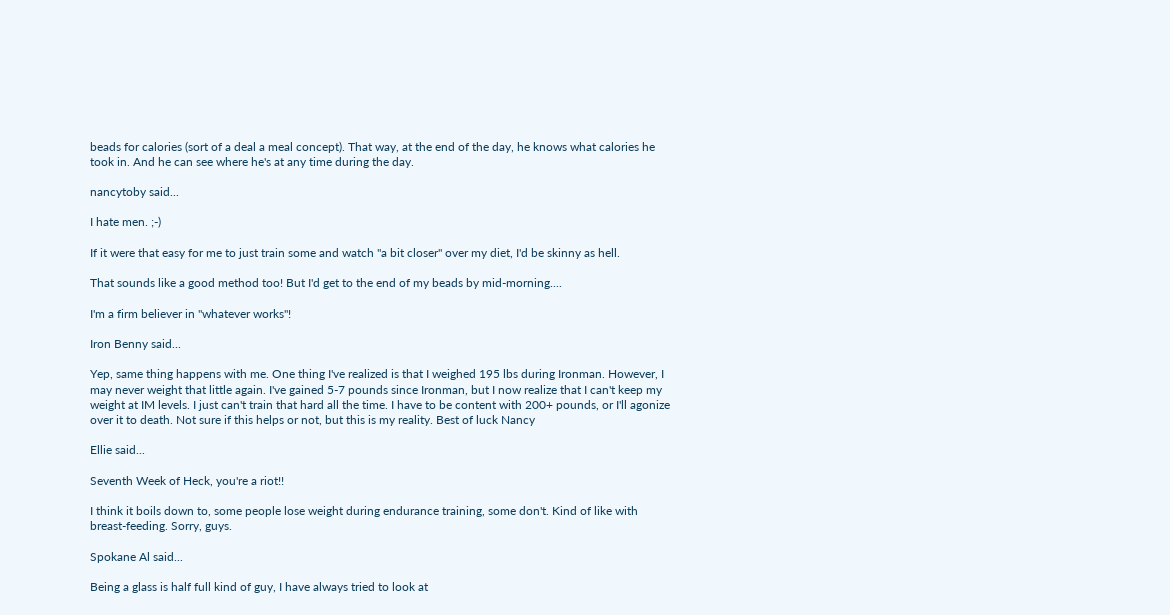beads for calories (sort of a deal a meal concept). That way, at the end of the day, he knows what calories he took in. And he can see where he's at any time during the day.

nancytoby said...

I hate men. ;-)

If it were that easy for me to just train some and watch "a bit closer" over my diet, I'd be skinny as hell.

That sounds like a good method too! But I'd get to the end of my beads by mid-morning....

I'm a firm believer in "whatever works"!

Iron Benny said...

Yep, same thing happens with me. One thing I've realized is that I weighed 195 lbs during Ironman. However, I may never weight that little again. I've gained 5-7 pounds since Ironman, but I now realize that I can't keep my weight at IM levels. I just can't train that hard all the time. I have to be content with 200+ pounds, or I'll agonize over it to death. Not sure if this helps or not, but this is my reality. Best of luck Nancy

Ellie said...

Seventh Week of Heck, you're a riot!!

I think it boils down to, some people lose weight during endurance training, some don't. Kind of like with breast-feeding. Sorry, guys.

Spokane Al said...

Being a glass is half full kind of guy, I have always tried to look at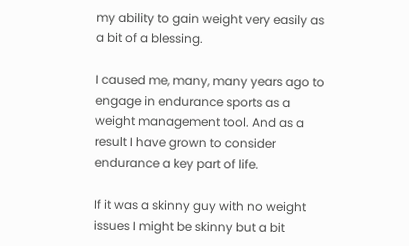my ability to gain weight very easily as a bit of a blessing.

I caused me, many, many years ago to engage in endurance sports as a weight management tool. And as a result I have grown to consider endurance a key part of life.

If it was a skinny guy with no weight issues I might be skinny but a bit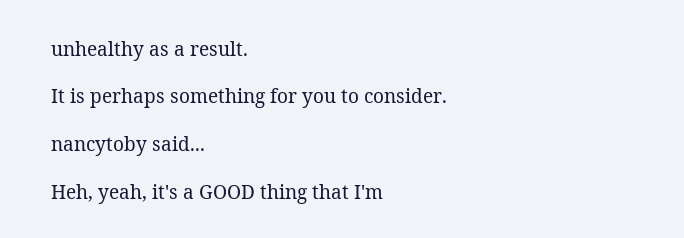unhealthy as a result.

It is perhaps something for you to consider.

nancytoby said...

Heh, yeah, it's a GOOD thing that I'm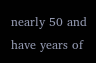nearly 50 and have years of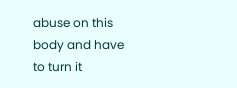abuse on this body and have to turn it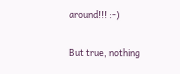around!!! :-)

But true, nothing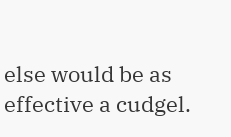else would be as effective a cudgel.